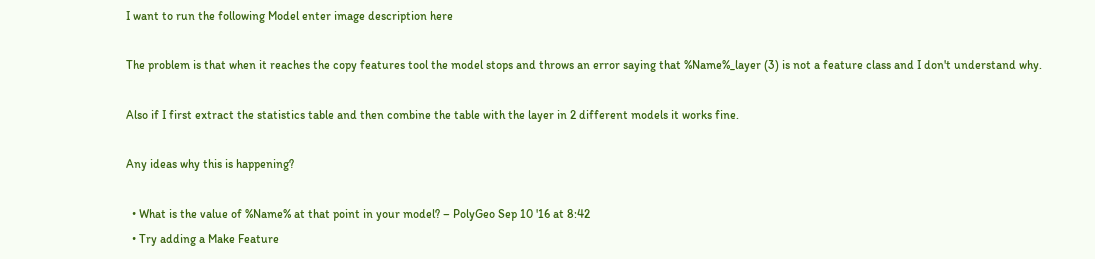I want to run the following Model enter image description here

The problem is that when it reaches the copy features tool the model stops and throws an error saying that %Name%_layer (3) is not a feature class and I don't understand why.

Also if I first extract the statistics table and then combine the table with the layer in 2 different models it works fine.

Any ideas why this is happening?

  • What is the value of %Name% at that point in your model? – PolyGeo Sep 10 '16 at 8:42
  • Try adding a Make Feature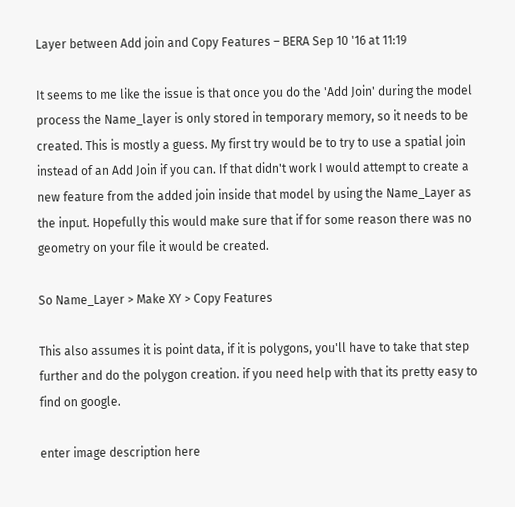Layer between Add join and Copy Features – BERA Sep 10 '16 at 11:19

It seems to me like the issue is that once you do the 'Add Join' during the model process the Name_layer is only stored in temporary memory, so it needs to be created. This is mostly a guess. My first try would be to try to use a spatial join instead of an Add Join if you can. If that didn't work I would attempt to create a new feature from the added join inside that model by using the Name_Layer as the input. Hopefully this would make sure that if for some reason there was no geometry on your file it would be created.

So Name_Layer > Make XY > Copy Features

This also assumes it is point data, if it is polygons, you'll have to take that step further and do the polygon creation. if you need help with that its pretty easy to find on google.

enter image description here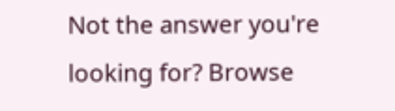Not the answer you're looking for? Browse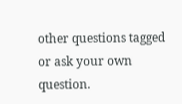other questions tagged or ask your own question.